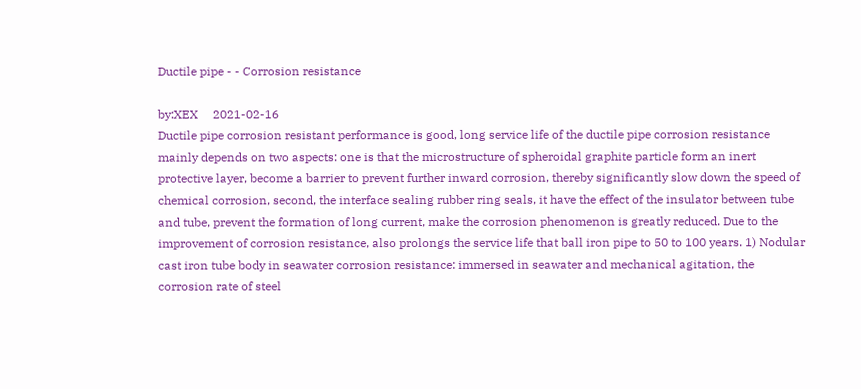Ductile pipe - - Corrosion resistance

by:XEX     2021-02-16
Ductile pipe corrosion resistant performance is good, long service life of the ductile pipe corrosion resistance mainly depends on two aspects: one is that the microstructure of spheroidal graphite particle form an inert protective layer, become a barrier to prevent further inward corrosion, thereby significantly slow down the speed of chemical corrosion, second, the interface sealing rubber ring seals, it have the effect of the insulator between tube and tube, prevent the formation of long current, make the corrosion phenomenon is greatly reduced. Due to the improvement of corrosion resistance, also prolongs the service life that ball iron pipe to 50 to 100 years. 1) Nodular cast iron tube body in seawater corrosion resistance: immersed in seawater and mechanical agitation, the corrosion rate of steel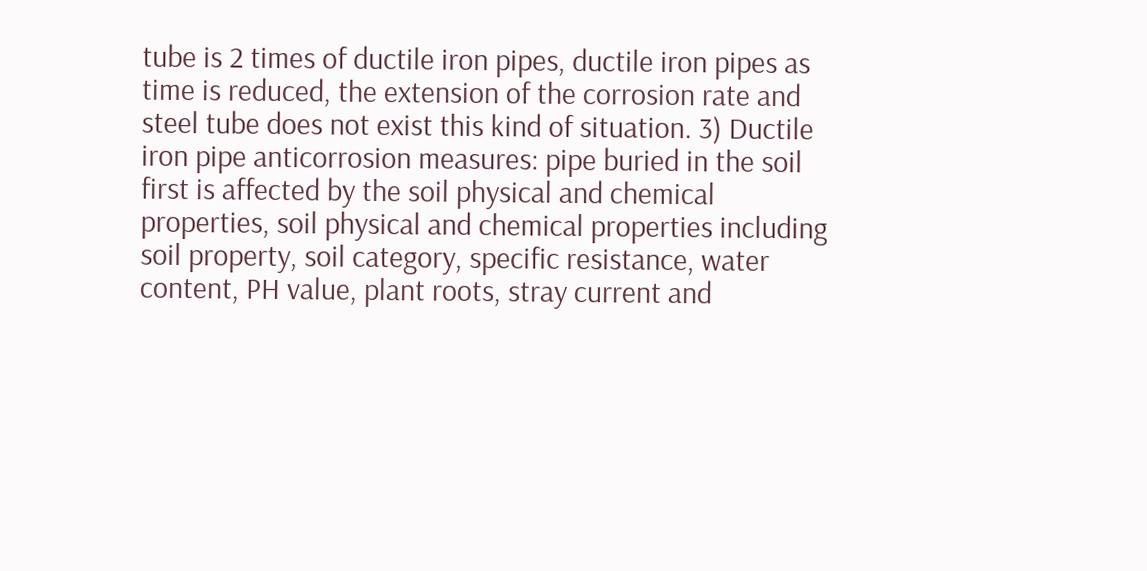tube is 2 times of ductile iron pipes, ductile iron pipes as time is reduced, the extension of the corrosion rate and steel tube does not exist this kind of situation. 3) Ductile iron pipe anticorrosion measures: pipe buried in the soil first is affected by the soil physical and chemical properties, soil physical and chemical properties including soil property, soil category, specific resistance, water content, PH value, plant roots, stray current and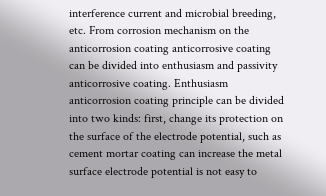interference current and microbial breeding, etc. From corrosion mechanism on the anticorrosion coating anticorrosive coating can be divided into enthusiasm and passivity anticorrosive coating. Enthusiasm anticorrosion coating principle can be divided into two kinds: first, change its protection on the surface of the electrode potential, such as cement mortar coating can increase the metal surface electrode potential is not easy to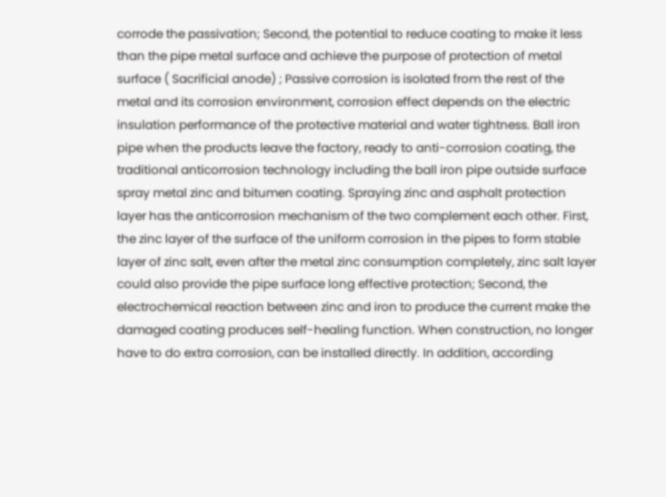corrode the passivation; Second, the potential to reduce coating to make it less than the pipe metal surface and achieve the purpose of protection of metal surface ( Sacrificial anode) ; Passive corrosion is isolated from the rest of the metal and its corrosion environment, corrosion effect depends on the electric insulation performance of the protective material and water tightness. Ball iron pipe when the products leave the factory, ready to anti-corrosion coating, the traditional anticorrosion technology including the ball iron pipe outside surface spray metal zinc and bitumen coating. Spraying zinc and asphalt protection layer has the anticorrosion mechanism of the two complement each other. First, the zinc layer of the surface of the uniform corrosion in the pipes to form stable layer of zinc salt, even after the metal zinc consumption completely, zinc salt layer could also provide the pipe surface long effective protection; Second, the electrochemical reaction between zinc and iron to produce the current make the damaged coating produces self-healing function. When construction, no longer have to do extra corrosion, can be installed directly. In addition, according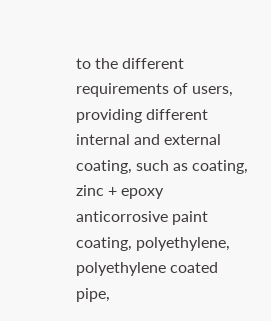to the different requirements of users, providing different internal and external coating, such as coating, zinc + epoxy anticorrosive paint coating, polyethylene, polyethylene coated pipe,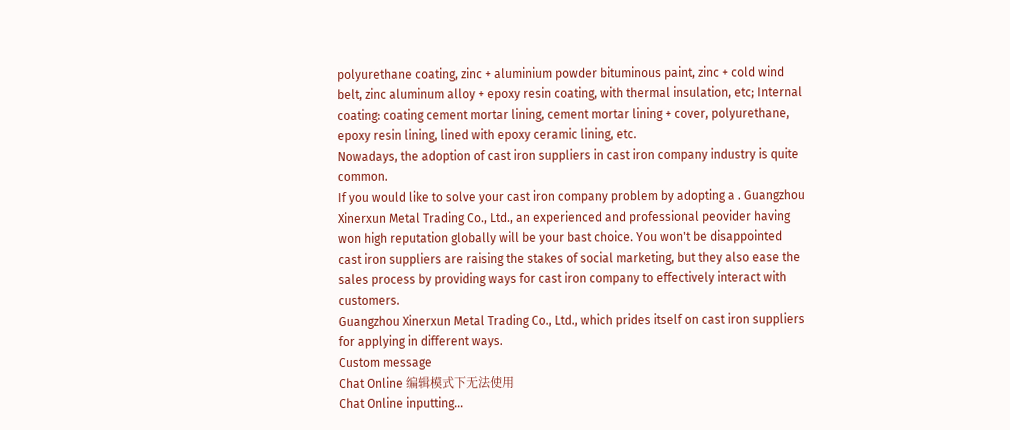polyurethane coating, zinc + aluminium powder bituminous paint, zinc + cold wind belt, zinc aluminum alloy + epoxy resin coating, with thermal insulation, etc; Internal coating: coating cement mortar lining, cement mortar lining + cover, polyurethane, epoxy resin lining, lined with epoxy ceramic lining, etc.
Nowadays, the adoption of cast iron suppliers in cast iron company industry is quite common.
If you would like to solve your cast iron company problem by adopting a . Guangzhou Xinerxun Metal Trading Co., Ltd., an experienced and professional peovider having won high reputation globally will be your bast choice. You won't be disappointed
cast iron suppliers are raising the stakes of social marketing, but they also ease the sales process by providing ways for cast iron company to effectively interact with customers.
Guangzhou Xinerxun Metal Trading Co., Ltd., which prides itself on cast iron suppliers for applying in different ways.
Custom message
Chat Online 编辑模式下无法使用
Chat Online inputting...